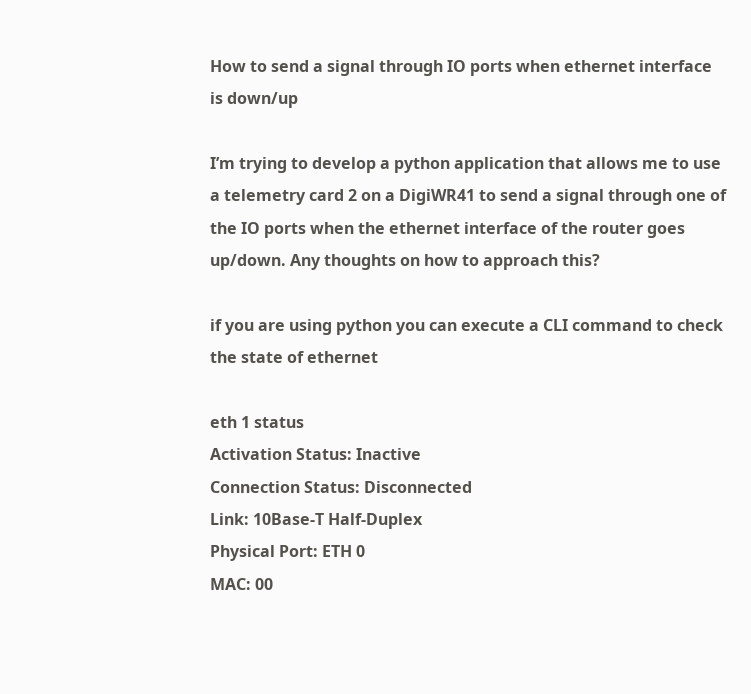How to send a signal through IO ports when ethernet interface is down/up

I’m trying to develop a python application that allows me to use a telemetry card 2 on a DigiWR41 to send a signal through one of the IO ports when the ethernet interface of the router goes up/down. Any thoughts on how to approach this?

if you are using python you can execute a CLI command to check the state of ethernet

eth 1 status
Activation Status: Inactive
Connection Status: Disconnected
Link: 10Base-T Half-Duplex
Physical Port: ETH 0
MAC: 00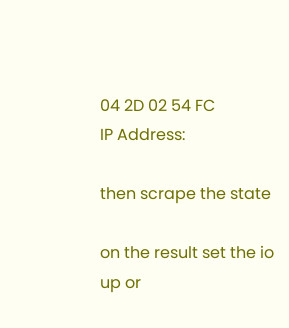04 2D 02 54 FC
IP Address:

then scrape the state

on the result set the io up or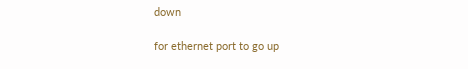down

for ethernet port to go up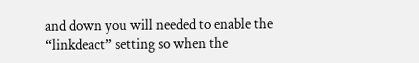and down you will needed to enable the “linkdeact” setting so when the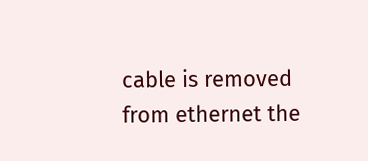cable is removed from ethernet the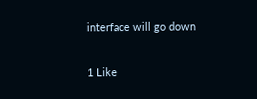interface will go down

1 Like